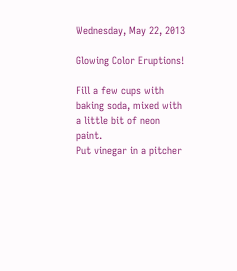Wednesday, May 22, 2013

Glowing Color Eruptions!

Fill a few cups with baking soda, mixed with a little bit of neon paint.
Put vinegar in a pitcher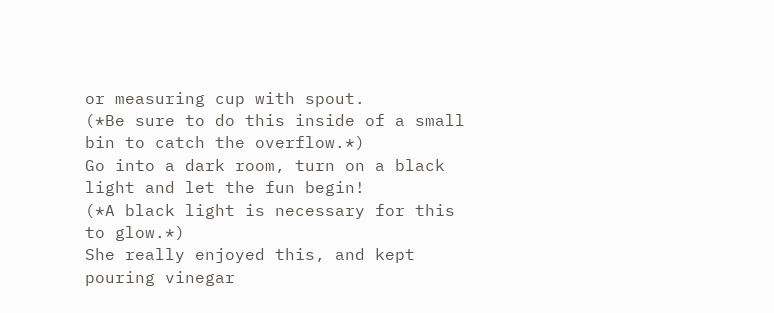or measuring cup with spout.
(*Be sure to do this inside of a small bin to catch the overflow.*)
Go into a dark room, turn on a black light and let the fun begin!
(*A black light is necessary for this to glow.*)
She really enjoyed this, and kept pouring vinegar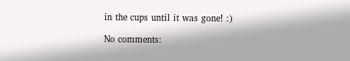in the cups until it was gone! :)

No comments: